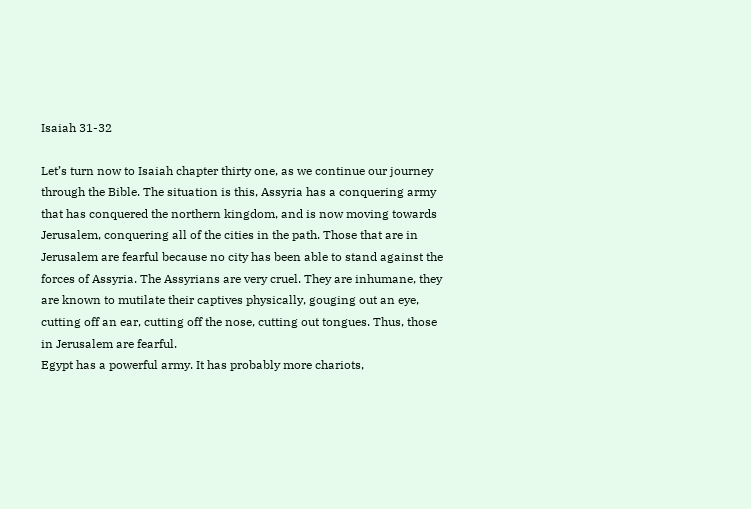Isaiah 31-32

Let’s turn now to Isaiah chapter thirty one, as we continue our journey through the Bible. The situation is this, Assyria has a conquering army that has conquered the northern kingdom, and is now moving towards Jerusalem, conquering all of the cities in the path. Those that are in Jerusalem are fearful because no city has been able to stand against the forces of Assyria. The Assyrians are very cruel. They are inhumane, they are known to mutilate their captives physically, gouging out an eye, cutting off an ear, cutting off the nose, cutting out tongues. Thus, those in Jerusalem are fearful.
Egypt has a powerful army. It has probably more chariots,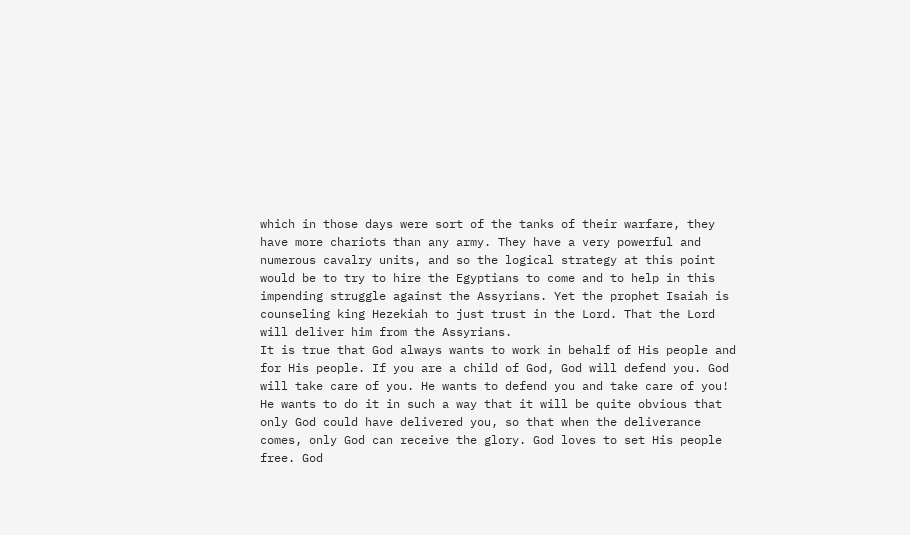which in those days were sort of the tanks of their warfare, they have more chariots than any army. They have a very powerful and numerous cavalry units, and so the logical strategy at this point would be to try to hire the Egyptians to come and to help in this impending struggle against the Assyrians. Yet the prophet Isaiah is counseling king Hezekiah to just trust in the Lord. That the Lord will deliver him from the Assyrians.
It is true that God always wants to work in behalf of His people and for His people. If you are a child of God, God will defend you. God will take care of you. He wants to defend you and take care of you! He wants to do it in such a way that it will be quite obvious that only God could have delivered you, so that when the deliverance comes, only God can receive the glory. God loves to set His people free. God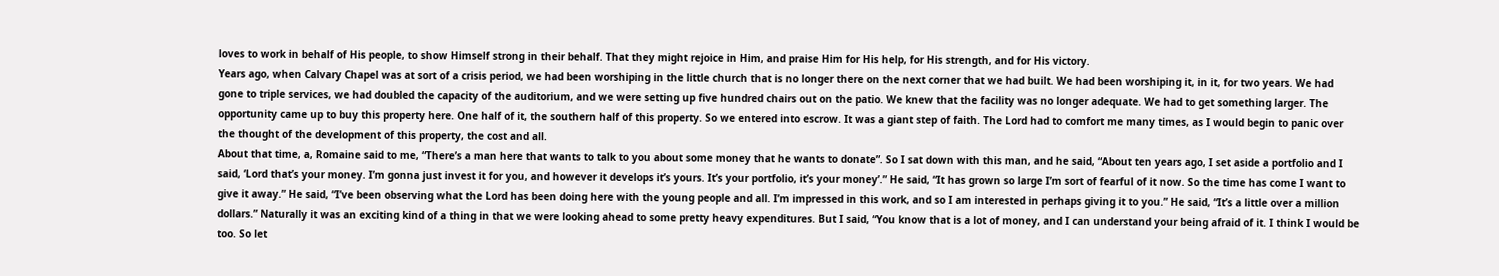loves to work in behalf of His people, to show Himself strong in their behalf. That they might rejoice in Him, and praise Him for His help, for His strength, and for His victory.
Years ago, when Calvary Chapel was at sort of a crisis period, we had been worshiping in the little church that is no longer there on the next corner that we had built. We had been worshiping it, in it, for two years. We had gone to triple services, we had doubled the capacity of the auditorium, and we were setting up five hundred chairs out on the patio. We knew that the facility was no longer adequate. We had to get something larger. The opportunity came up to buy this property here. One half of it, the southern half of this property. So we entered into escrow. It was a giant step of faith. The Lord had to comfort me many times, as I would begin to panic over the thought of the development of this property, the cost and all.
About that time, a, Romaine said to me, “There’s a man here that wants to talk to you about some money that he wants to donate”. So I sat down with this man, and he said, “About ten years ago, I set aside a portfolio and I said, ‘Lord that’s your money. I’m gonna just invest it for you, and however it develops it’s yours. It’s your portfolio, it’s your money’.” He said, “It has grown so large I’m sort of fearful of it now. So the time has come I want to give it away.” He said, “I’ve been observing what the Lord has been doing here with the young people and all. I’m impressed in this work, and so I am interested in perhaps giving it to you.” He said, “It’s a little over a million dollars.” Naturally it was an exciting kind of a thing in that we were looking ahead to some pretty heavy expenditures. But I said, “You know that is a lot of money, and I can understand your being afraid of it. I think I would be too. So let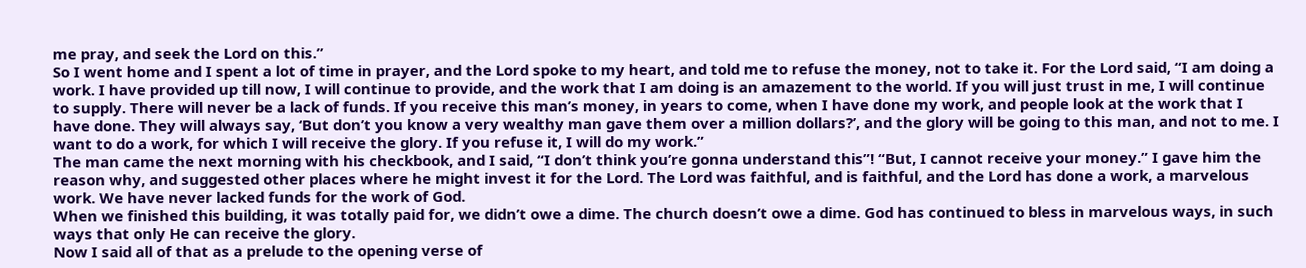me pray, and seek the Lord on this.”
So I went home and I spent a lot of time in prayer, and the Lord spoke to my heart, and told me to refuse the money, not to take it. For the Lord said, “I am doing a work. I have provided up till now, I will continue to provide, and the work that I am doing is an amazement to the world. If you will just trust in me, I will continue to supply. There will never be a lack of funds. If you receive this man’s money, in years to come, when I have done my work, and people look at the work that I have done. They will always say, ‘But don’t you know a very wealthy man gave them over a million dollars?’, and the glory will be going to this man, and not to me. I want to do a work, for which I will receive the glory. If you refuse it, I will do my work.”
The man came the next morning with his checkbook, and I said, “I don’t think you’re gonna understand this”! “But, I cannot receive your money.” I gave him the reason why, and suggested other places where he might invest it for the Lord. The Lord was faithful, and is faithful, and the Lord has done a work, a marvelous work. We have never lacked funds for the work of God.
When we finished this building, it was totally paid for, we didn’t owe a dime. The church doesn’t owe a dime. God has continued to bless in marvelous ways, in such ways that only He can receive the glory.
Now I said all of that as a prelude to the opening verse of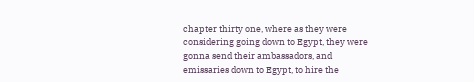chapter thirty one, where as they were considering going down to Egypt, they were gonna send their ambassadors, and emissaries down to Egypt, to hire the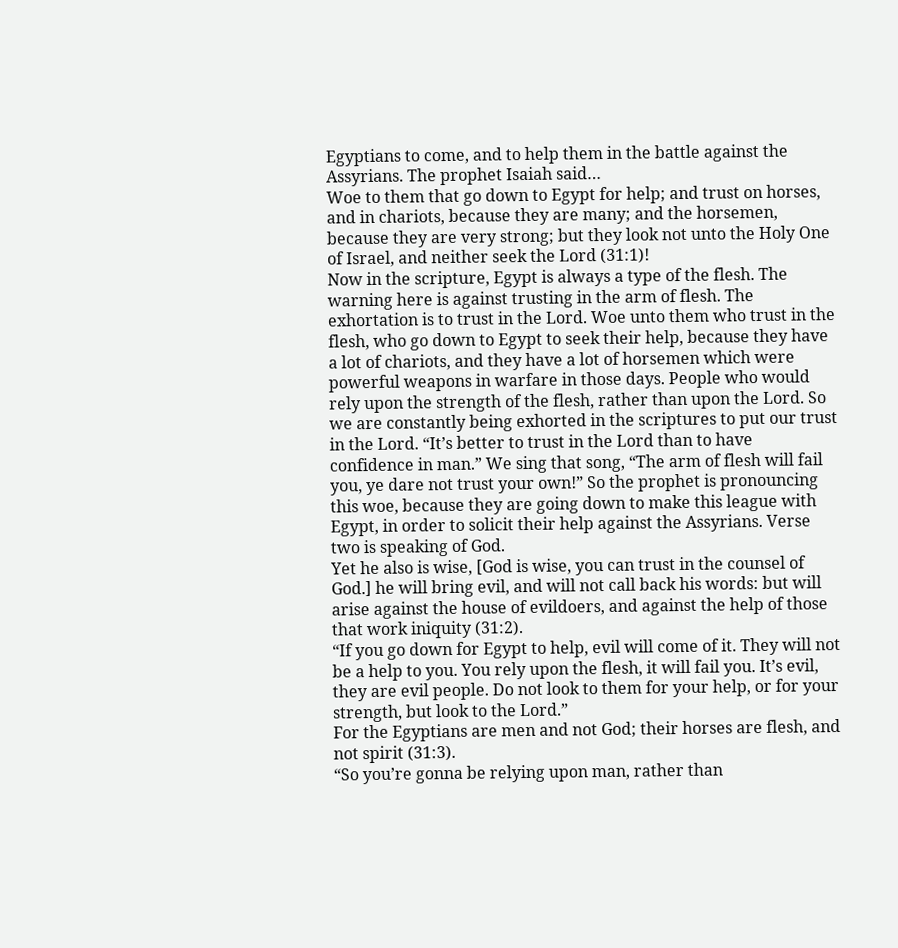Egyptians to come, and to help them in the battle against the Assyrians. The prophet Isaiah said…
Woe to them that go down to Egypt for help; and trust on horses, and in chariots, because they are many; and the horsemen, because they are very strong; but they look not unto the Holy One of Israel, and neither seek the Lord (31:1)!
Now in the scripture, Egypt is always a type of the flesh. The warning here is against trusting in the arm of flesh. The exhortation is to trust in the Lord. Woe unto them who trust in the flesh, who go down to Egypt to seek their help, because they have a lot of chariots, and they have a lot of horsemen which were powerful weapons in warfare in those days. People who would rely upon the strength of the flesh, rather than upon the Lord. So we are constantly being exhorted in the scriptures to put our trust in the Lord. “It’s better to trust in the Lord than to have confidence in man.” We sing that song, “The arm of flesh will fail you, ye dare not trust your own!” So the prophet is pronouncing this woe, because they are going down to make this league with Egypt, in order to solicit their help against the Assyrians. Verse two is speaking of God.
Yet he also is wise, [God is wise, you can trust in the counsel of God.] he will bring evil, and will not call back his words: but will arise against the house of evildoers, and against the help of those that work iniquity (31:2).
“If you go down for Egypt to help, evil will come of it. They will not be a help to you. You rely upon the flesh, it will fail you. It’s evil, they are evil people. Do not look to them for your help, or for your strength, but look to the Lord.”
For the Egyptians are men and not God; their horses are flesh, and not spirit (31:3).
“So you’re gonna be relying upon man, rather than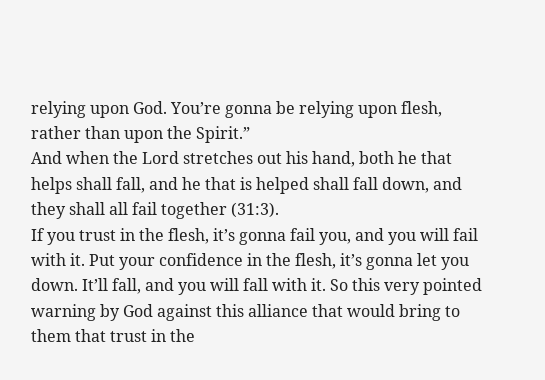relying upon God. You’re gonna be relying upon flesh, rather than upon the Spirit.”
And when the Lord stretches out his hand, both he that helps shall fall, and he that is helped shall fall down, and they shall all fail together (31:3).
If you trust in the flesh, it’s gonna fail you, and you will fail with it. Put your confidence in the flesh, it’s gonna let you down. It’ll fall, and you will fall with it. So this very pointed warning by God against this alliance that would bring to them that trust in the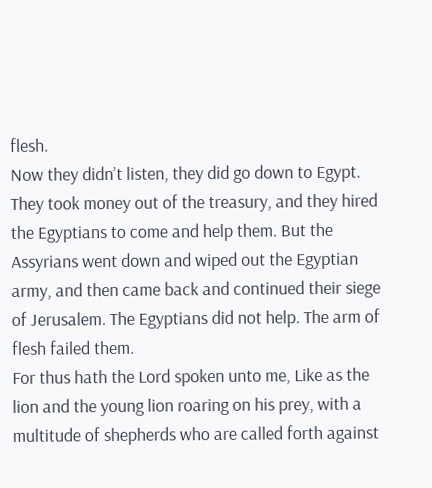flesh.
Now they didn’t listen, they did go down to Egypt. They took money out of the treasury, and they hired the Egyptians to come and help them. But the Assyrians went down and wiped out the Egyptian army, and then came back and continued their siege of Jerusalem. The Egyptians did not help. The arm of flesh failed them.
For thus hath the Lord spoken unto me, Like as the lion and the young lion roaring on his prey, with a multitude of shepherds who are called forth against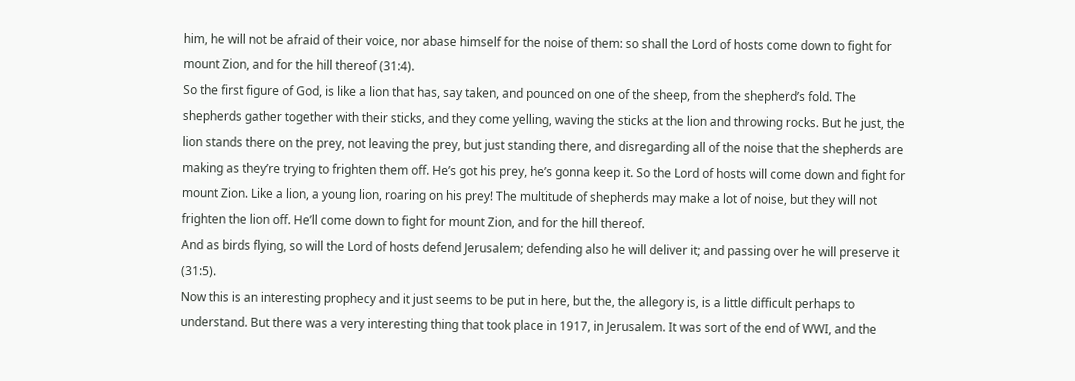him, he will not be afraid of their voice, nor abase himself for the noise of them: so shall the Lord of hosts come down to fight for mount Zion, and for the hill thereof (31:4).
So the first figure of God, is like a lion that has, say taken, and pounced on one of the sheep, from the shepherd’s fold. The shepherds gather together with their sticks, and they come yelling, waving the sticks at the lion and throwing rocks. But he just, the lion stands there on the prey, not leaving the prey, but just standing there, and disregarding all of the noise that the shepherds are making as they’re trying to frighten them off. He’s got his prey, he’s gonna keep it. So the Lord of hosts will come down and fight for mount Zion. Like a lion, a young lion, roaring on his prey! The multitude of shepherds may make a lot of noise, but they will not frighten the lion off. He’ll come down to fight for mount Zion, and for the hill thereof.
And as birds flying, so will the Lord of hosts defend Jerusalem; defending also he will deliver it; and passing over he will preserve it (31:5).
Now this is an interesting prophecy and it just seems to be put in here, but the, the allegory is, is a little difficult perhaps to understand. But there was a very interesting thing that took place in 1917, in Jerusalem. It was sort of the end of WWI, and the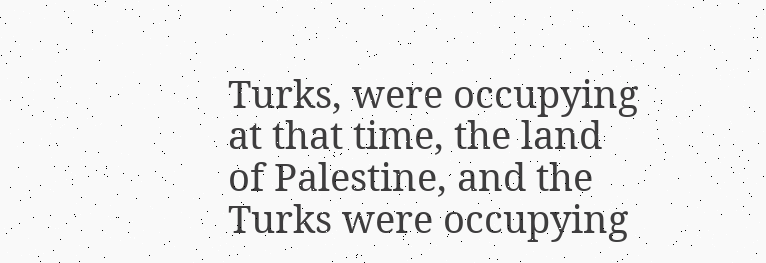Turks, were occupying at that time, the land of Palestine, and the Turks were occupying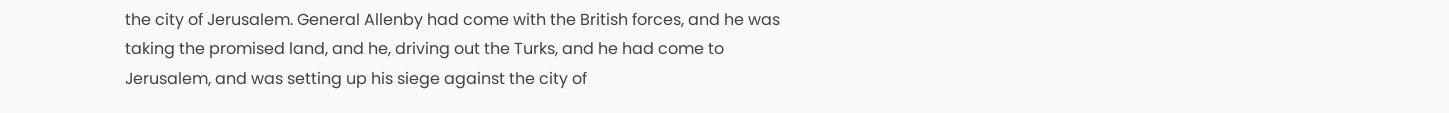the city of Jerusalem. General Allenby had come with the British forces, and he was taking the promised land, and he, driving out the Turks, and he had come to Jerusalem, and was setting up his siege against the city of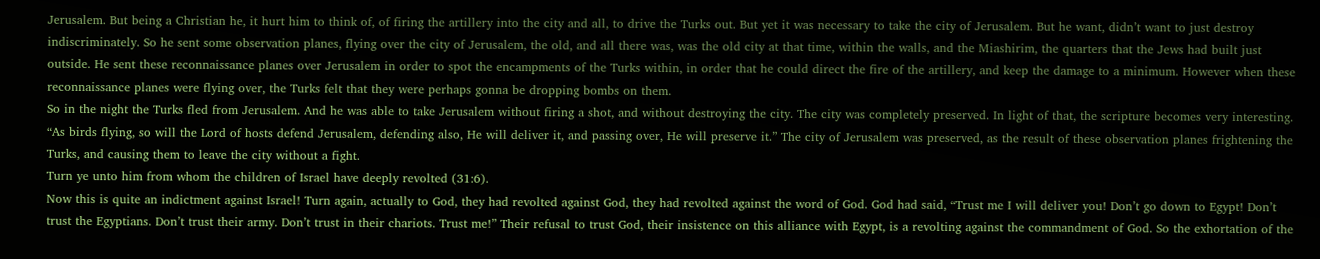Jerusalem. But being a Christian he, it hurt him to think of, of firing the artillery into the city and all, to drive the Turks out. But yet it was necessary to take the city of Jerusalem. But he want, didn’t want to just destroy indiscriminately. So he sent some observation planes, flying over the city of Jerusalem, the old, and all there was, was the old city at that time, within the walls, and the Miashirim, the quarters that the Jews had built just outside. He sent these reconnaissance planes over Jerusalem in order to spot the encampments of the Turks within, in order that he could direct the fire of the artillery, and keep the damage to a minimum. However when these reconnaissance planes were flying over, the Turks felt that they were perhaps gonna be dropping bombs on them.
So in the night the Turks fled from Jerusalem. And he was able to take Jerusalem without firing a shot, and without destroying the city. The city was completely preserved. In light of that, the scripture becomes very interesting. “As birds flying, so will the Lord of hosts defend Jerusalem, defending also, He will deliver it, and passing over, He will preserve it.” The city of Jerusalem was preserved, as the result of these observation planes frightening the Turks, and causing them to leave the city without a fight.
Turn ye unto him from whom the children of Israel have deeply revolted (31:6).
Now this is quite an indictment against Israel! Turn again, actually to God, they had revolted against God, they had revolted against the word of God. God had said, “Trust me I will deliver you! Don’t go down to Egypt! Don’t trust the Egyptians. Don’t trust their army. Don’t trust in their chariots. Trust me!” Their refusal to trust God, their insistence on this alliance with Egypt, is a revolting against the commandment of God. So the exhortation of the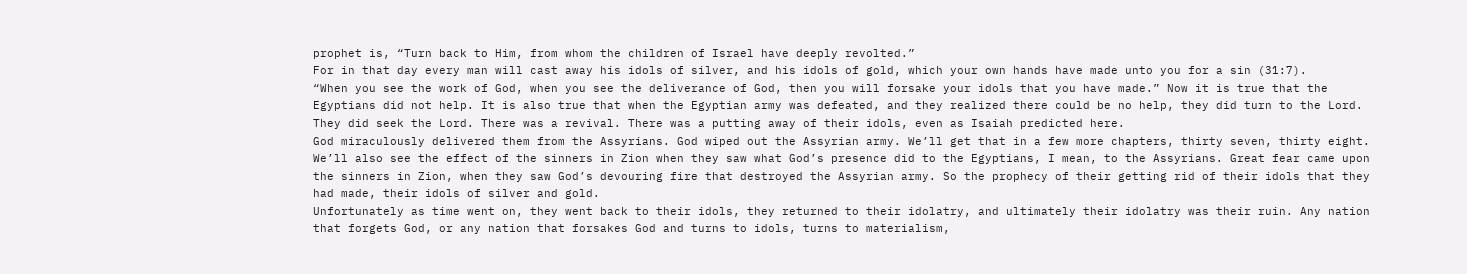prophet is, “Turn back to Him, from whom the children of Israel have deeply revolted.”
For in that day every man will cast away his idols of silver, and his idols of gold, which your own hands have made unto you for a sin (31:7).
“When you see the work of God, when you see the deliverance of God, then you will forsake your idols that you have made.” Now it is true that the Egyptians did not help. It is also true that when the Egyptian army was defeated, and they realized there could be no help, they did turn to the Lord. They did seek the Lord. There was a revival. There was a putting away of their idols, even as Isaiah predicted here.
God miraculously delivered them from the Assyrians. God wiped out the Assyrian army. We’ll get that in a few more chapters, thirty seven, thirty eight. We’ll also see the effect of the sinners in Zion when they saw what God’s presence did to the Egyptians, I mean, to the Assyrians. Great fear came upon the sinners in Zion, when they saw God’s devouring fire that destroyed the Assyrian army. So the prophecy of their getting rid of their idols that they had made, their idols of silver and gold.
Unfortunately as time went on, they went back to their idols, they returned to their idolatry, and ultimately their idolatry was their ruin. Any nation that forgets God, or any nation that forsakes God and turns to idols, turns to materialism,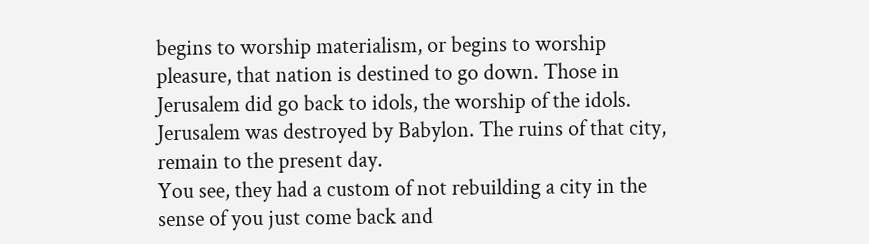begins to worship materialism, or begins to worship pleasure, that nation is destined to go down. Those in Jerusalem did go back to idols, the worship of the idols. Jerusalem was destroyed by Babylon. The ruins of that city, remain to the present day.
You see, they had a custom of not rebuilding a city in the sense of you just come back and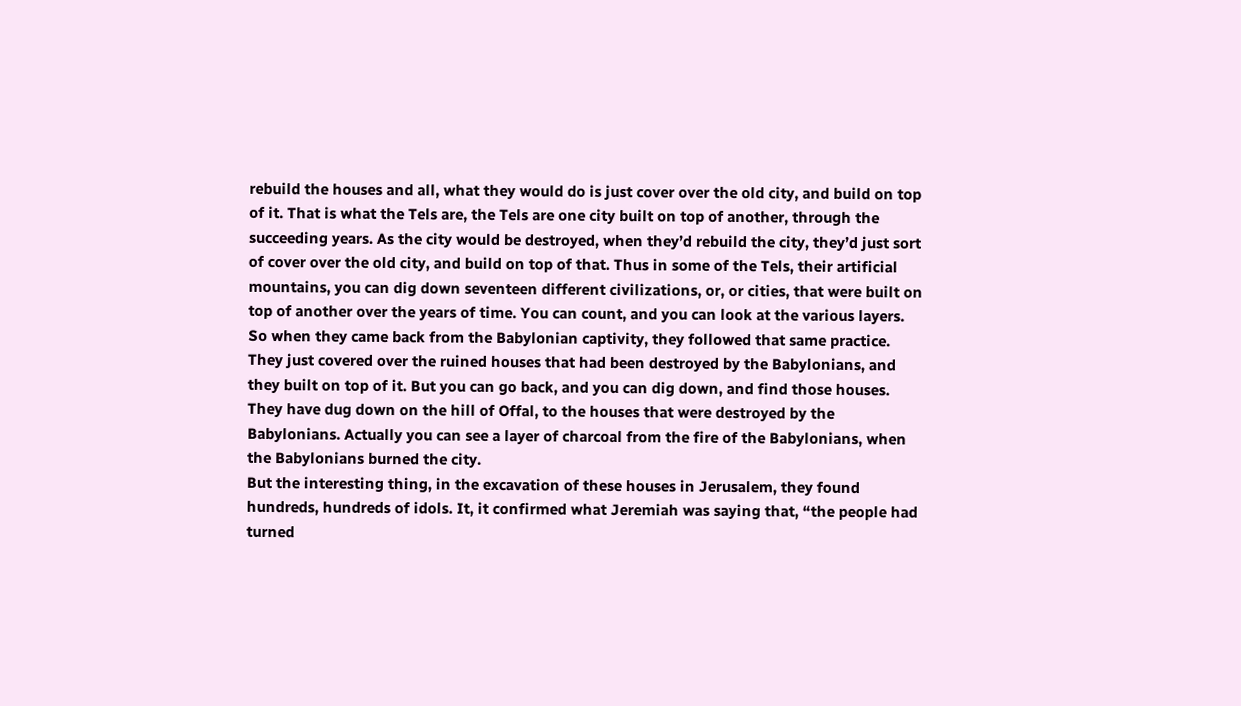rebuild the houses and all, what they would do is just cover over the old city, and build on top of it. That is what the Tels are, the Tels are one city built on top of another, through the succeeding years. As the city would be destroyed, when they’d rebuild the city, they’d just sort of cover over the old city, and build on top of that. Thus in some of the Tels, their artificial mountains, you can dig down seventeen different civilizations, or, or cities, that were built on top of another over the years of time. You can count, and you can look at the various layers.
So when they came back from the Babylonian captivity, they followed that same practice. They just covered over the ruined houses that had been destroyed by the Babylonians, and they built on top of it. But you can go back, and you can dig down, and find those houses. They have dug down on the hill of Offal, to the houses that were destroyed by the Babylonians. Actually you can see a layer of charcoal from the fire of the Babylonians, when the Babylonians burned the city.
But the interesting thing, in the excavation of these houses in Jerusalem, they found hundreds, hundreds of idols. It, it confirmed what Jeremiah was saying that, “the people had turned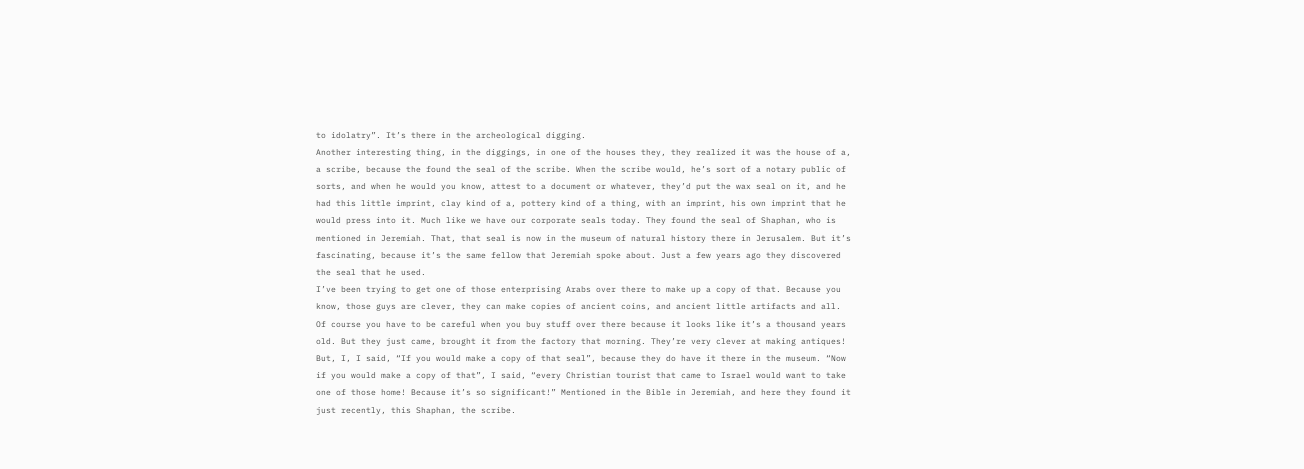to idolatry”. It’s there in the archeological digging.
Another interesting thing, in the diggings, in one of the houses they, they realized it was the house of a, a scribe, because the found the seal of the scribe. When the scribe would, he’s sort of a notary public of sorts, and when he would you know, attest to a document or whatever, they’d put the wax seal on it, and he had this little imprint, clay kind of a, pottery kind of a thing, with an imprint, his own imprint that he would press into it. Much like we have our corporate seals today. They found the seal of Shaphan, who is mentioned in Jeremiah. That, that seal is now in the museum of natural history there in Jerusalem. But it’s fascinating, because it’s the same fellow that Jeremiah spoke about. Just a few years ago they discovered the seal that he used.
I’ve been trying to get one of those enterprising Arabs over there to make up a copy of that. Because you know, those guys are clever, they can make copies of ancient coins, and ancient little artifacts and all. Of course you have to be careful when you buy stuff over there because it looks like it’s a thousand years old. But they just came, brought it from the factory that morning. They’re very clever at making antiques! But, I, I said, “If you would make a copy of that seal”, because they do have it there in the museum. “Now if you would make a copy of that”, I said, “every Christian tourist that came to Israel would want to take one of those home! Because it’s so significant!” Mentioned in the Bible in Jeremiah, and here they found it just recently, this Shaphan, the scribe.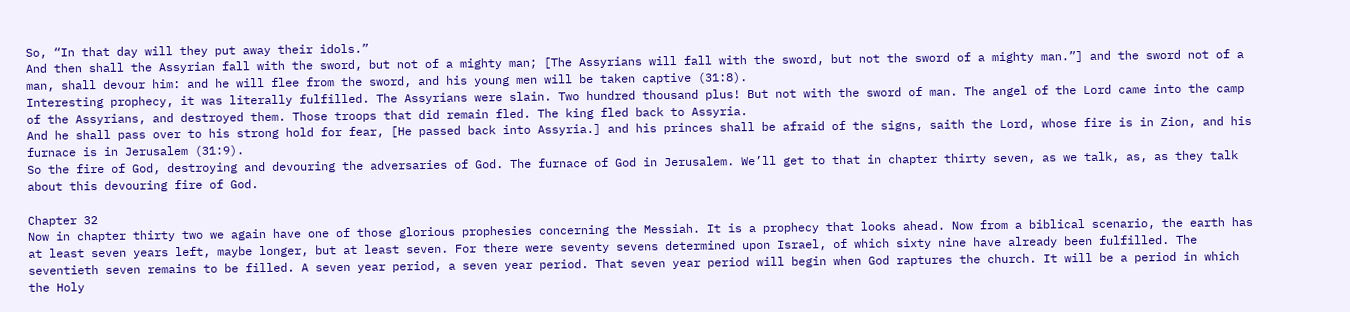So, “In that day will they put away their idols.”
And then shall the Assyrian fall with the sword, but not of a mighty man; [The Assyrians will fall with the sword, but not the sword of a mighty man.”] and the sword not of a man, shall devour him: and he will flee from the sword, and his young men will be taken captive (31:8).
Interesting prophecy, it was literally fulfilled. The Assyrians were slain. Two hundred thousand plus! But not with the sword of man. The angel of the Lord came into the camp of the Assyrians, and destroyed them. Those troops that did remain fled. The king fled back to Assyria.
And he shall pass over to his strong hold for fear, [He passed back into Assyria.] and his princes shall be afraid of the signs, saith the Lord, whose fire is in Zion, and his furnace is in Jerusalem (31:9).
So the fire of God, destroying and devouring the adversaries of God. The furnace of God in Jerusalem. We’ll get to that in chapter thirty seven, as we talk, as, as they talk about this devouring fire of God.

Chapter 32
Now in chapter thirty two we again have one of those glorious prophesies concerning the Messiah. It is a prophecy that looks ahead. Now from a biblical scenario, the earth has at least seven years left, maybe longer, but at least seven. For there were seventy sevens determined upon Israel, of which sixty nine have already been fulfilled. The seventieth seven remains to be filled. A seven year period, a seven year period. That seven year period will begin when God raptures the church. It will be a period in which the Holy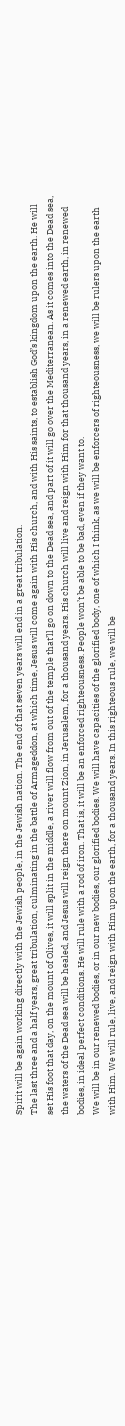Spirit will be again working directly with the Jewish people, in the Jewish nation. The end of that seven years will end in a great tribulation.
The last three and a half years, great tribulation, culminating in the battle of Armageddon, at which time, Jesus will come again with His church, and with His saints, to establish God’s kingdom upon the earth. He will set His foot that day, on the mount of Olives, it will split in the middle, a river will flow from out of the temple that’ll go on down to the Dead sea, and part of it will go over the Mediterranean. As it comes into the Dead sea, the waters of the Dead sea will be healed, and Jesus will reign there on mount Zion, in Jerusalem, for a thousand years. His church will live and reign with Him for that thousand years, in a renewed earth, in renewed bodies, in ideal perfect conditions. He will rule with a rod of iron. That is, it will be an enforced righteousness. People won’t be able to be bad, even if they want to.
We will be in our renewed bodies, or in our new bodies, our glorified bodies. We will have capacities of the glorified body, one of which I think, as we will be enforcers of righteousness, we will be rulers upon the earth with Him. We will rule, live, and reign with Him upon the earth, for a thousand years. In this righteous rule, we will be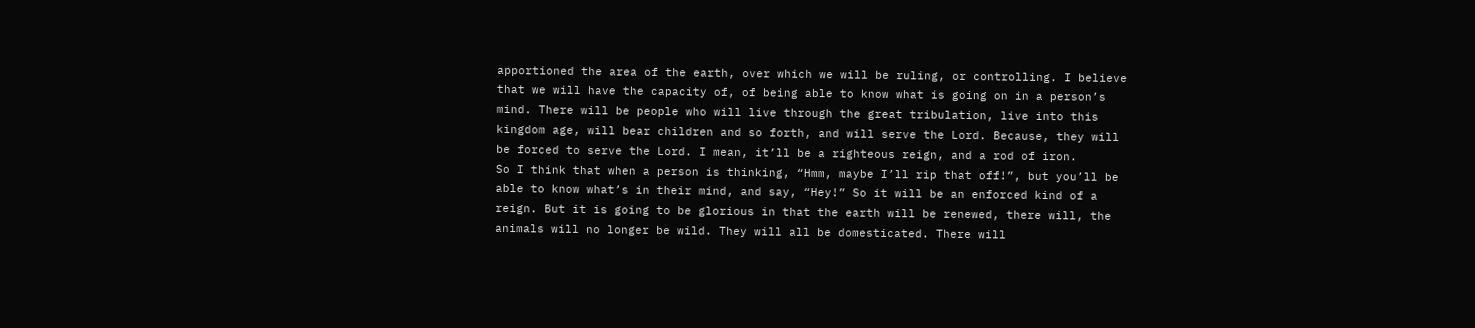apportioned the area of the earth, over which we will be ruling, or controlling. I believe that we will have the capacity of, of being able to know what is going on in a person’s mind. There will be people who will live through the great tribulation, live into this kingdom age, will bear children and so forth, and will serve the Lord. Because, they will be forced to serve the Lord. I mean, it’ll be a righteous reign, and a rod of iron.
So I think that when a person is thinking, “Hmm, maybe I’ll rip that off!”, but you’ll be able to know what’s in their mind, and say, “Hey!” So it will be an enforced kind of a reign. But it is going to be glorious in that the earth will be renewed, there will, the animals will no longer be wild. They will all be domesticated. There will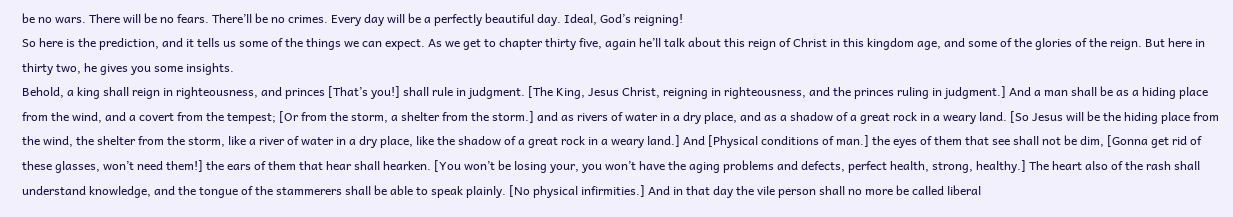be no wars. There will be no fears. There’ll be no crimes. Every day will be a perfectly beautiful day. Ideal, God’s reigning!
So here is the prediction, and it tells us some of the things we can expect. As we get to chapter thirty five, again he’ll talk about this reign of Christ in this kingdom age, and some of the glories of the reign. But here in thirty two, he gives you some insights.
Behold, a king shall reign in righteousness, and princes [That’s you!] shall rule in judgment. [The King, Jesus Christ, reigning in righteousness, and the princes ruling in judgment.] And a man shall be as a hiding place from the wind, and a covert from the tempest; [Or from the storm, a shelter from the storm.] and as rivers of water in a dry place, and as a shadow of a great rock in a weary land. [So Jesus will be the hiding place from the wind, the shelter from the storm, like a river of water in a dry place, like the shadow of a great rock in a weary land.] And [Physical conditions of man.] the eyes of them that see shall not be dim, [Gonna get rid of these glasses, won’t need them!] the ears of them that hear shall hearken. [You won’t be losing your, you won’t have the aging problems and defects, perfect health, strong, healthy.] The heart also of the rash shall understand knowledge, and the tongue of the stammerers shall be able to speak plainly. [No physical infirmities.] And in that day the vile person shall no more be called liberal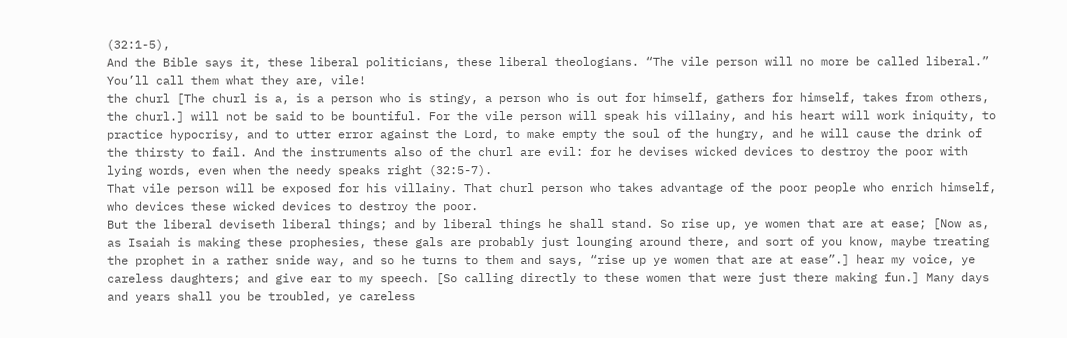(32:1-5),
And the Bible says it, these liberal politicians, these liberal theologians. “The vile person will no more be called liberal.” You’ll call them what they are, vile!
the churl [The churl is a, is a person who is stingy, a person who is out for himself, gathers for himself, takes from others, the churl.] will not be said to be bountiful. For the vile person will speak his villainy, and his heart will work iniquity, to practice hypocrisy, and to utter error against the Lord, to make empty the soul of the hungry, and he will cause the drink of the thirsty to fail. And the instruments also of the churl are evil: for he devises wicked devices to destroy the poor with lying words, even when the needy speaks right (32:5-7).
That vile person will be exposed for his villainy. That churl person who takes advantage of the poor people who enrich himself, who devices these wicked devices to destroy the poor.
But the liberal deviseth liberal things; and by liberal things he shall stand. So rise up, ye women that are at ease; [Now as, as Isaiah is making these prophesies, these gals are probably just lounging around there, and sort of you know, maybe treating the prophet in a rather snide way, and so he turns to them and says, “rise up ye women that are at ease”.] hear my voice, ye careless daughters; and give ear to my speech. [So calling directly to these women that were just there making fun.] Many days and years shall you be troubled, ye careless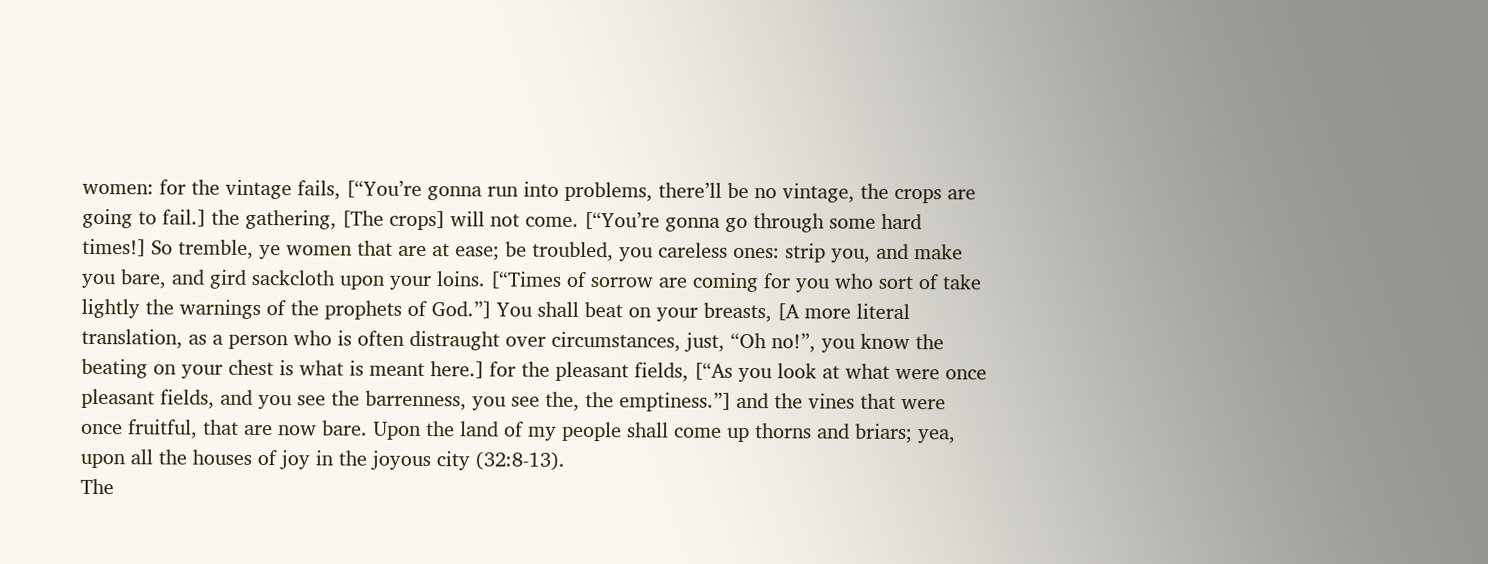women: for the vintage fails, [“You’re gonna run into problems, there’ll be no vintage, the crops are going to fail.] the gathering, [The crops] will not come. [“You’re gonna go through some hard times!] So tremble, ye women that are at ease; be troubled, you careless ones: strip you, and make you bare, and gird sackcloth upon your loins. [“Times of sorrow are coming for you who sort of take lightly the warnings of the prophets of God.”] You shall beat on your breasts, [A more literal translation, as a person who is often distraught over circumstances, just, “Oh no!”, you know the beating on your chest is what is meant here.] for the pleasant fields, [“As you look at what were once pleasant fields, and you see the barrenness, you see the, the emptiness.”] and the vines that were once fruitful, that are now bare. Upon the land of my people shall come up thorns and briars; yea, upon all the houses of joy in the joyous city (32:8-13).
The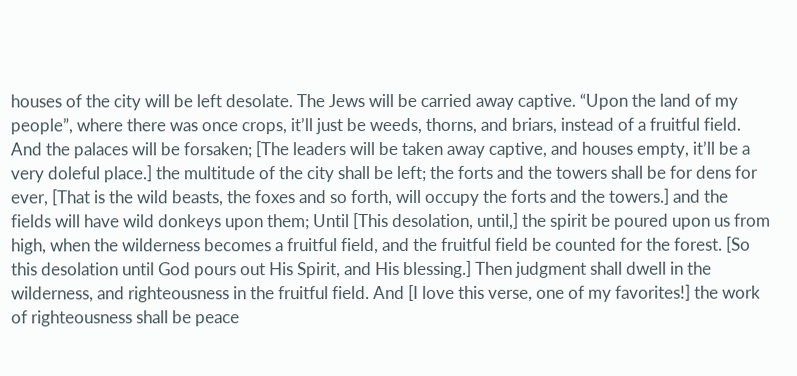houses of the city will be left desolate. The Jews will be carried away captive. “Upon the land of my people”, where there was once crops, it’ll just be weeds, thorns, and briars, instead of a fruitful field.
And the palaces will be forsaken; [The leaders will be taken away captive, and houses empty, it’ll be a very doleful place.] the multitude of the city shall be left; the forts and the towers shall be for dens for ever, [That is the wild beasts, the foxes and so forth, will occupy the forts and the towers.] and the fields will have wild donkeys upon them; Until [This desolation, until,] the spirit be poured upon us from high, when the wilderness becomes a fruitful field, and the fruitful field be counted for the forest. [So this desolation until God pours out His Spirit, and His blessing.] Then judgment shall dwell in the wilderness, and righteousness in the fruitful field. And [I love this verse, one of my favorites!] the work of righteousness shall be peace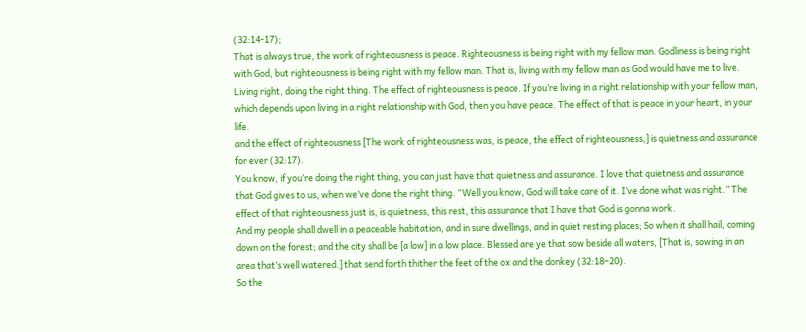(32:14-17);
That is always true, the work of righteousness is peace. Righteousness is being right with my fellow man. Godliness is being right with God, but righteousness is being right with my fellow man. That is, living with my fellow man as God would have me to live. Living right, doing the right thing. The effect of righteousness is peace. If you’re living in a right relationship with your fellow man, which depends upon living in a right relationship with God, then you have peace. The effect of that is peace in your heart, in your life.
and the effect of righteousness [The work of righteousness was, is peace, the effect of righteousness,] is quietness and assurance for ever (32:17).
You know, if you’re doing the right thing, you can just have that quietness and assurance. I love that quietness and assurance that God gives to us, when we’ve done the right thing. “Well you know, God will take care of it. I’ve done what was right.” The effect of that righteousness just is, is quietness, this rest, this assurance that I have that God is gonna work.
And my people shall dwell in a peaceable habitation, and in sure dwellings, and in quiet resting places; So when it shall hail, coming down on the forest; and the city shall be [a low] in a low place. Blessed are ye that sow beside all waters, [That is, sowing in an area that’s well watered.] that send forth thither the feet of the ox and the donkey (32:18–20).
So the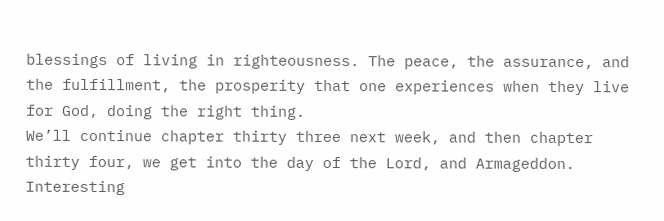blessings of living in righteousness. The peace, the assurance, and the fulfillment, the prosperity that one experiences when they live for God, doing the right thing.
We’ll continue chapter thirty three next week, and then chapter thirty four, we get into the day of the Lord, and Armageddon. Interesting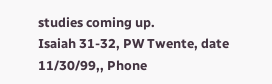studies coming up.
Isaiah 31-32, PW Twente, date 11/30/99,, Phone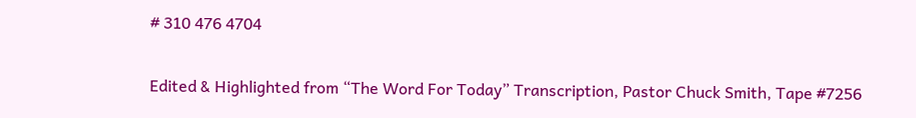# 310 476 4704

Edited & Highlighted from “The Word For Today” Transcription, Pastor Chuck Smith, Tape #7256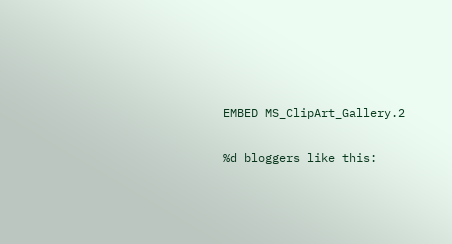EMBED MS_ClipArt_Gallery.2

%d bloggers like this: